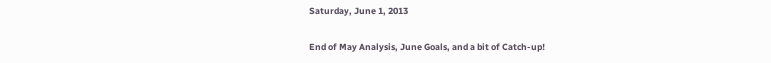Saturday, June 1, 2013

End of May Analysis, June Goals, and a bit of Catch-up!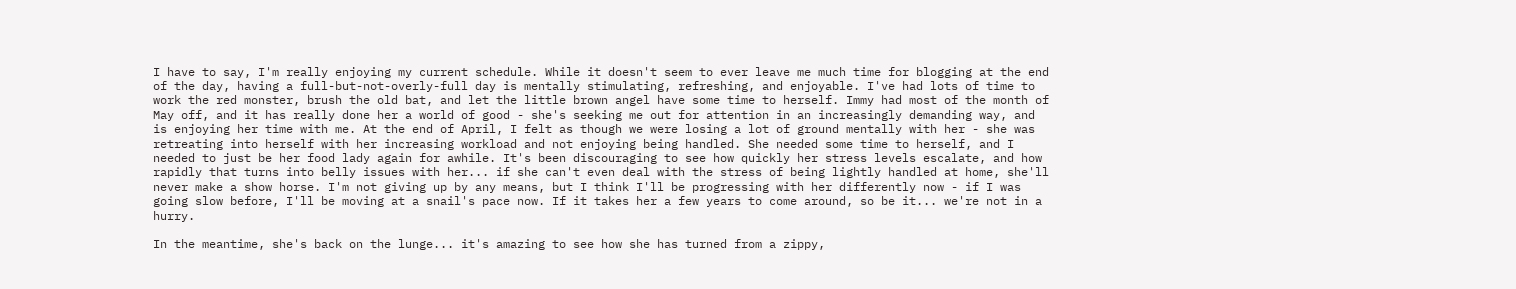I have to say, I'm really enjoying my current schedule. While it doesn't seem to ever leave me much time for blogging at the end of the day, having a full-but-not-overly-full day is mentally stimulating, refreshing, and enjoyable. I've had lots of time to work the red monster, brush the old bat, and let the little brown angel have some time to herself. Immy had most of the month of May off, and it has really done her a world of good - she's seeking me out for attention in an increasingly demanding way, and is enjoying her time with me. At the end of April, I felt as though we were losing a lot of ground mentally with her - she was retreating into herself with her increasing workload and not enjoying being handled. She needed some time to herself, and I needed to just be her food lady again for awhile. It's been discouraging to see how quickly her stress levels escalate, and how rapidly that turns into belly issues with her... if she can't even deal with the stress of being lightly handled at home, she'll never make a show horse. I'm not giving up by any means, but I think I'll be progressing with her differently now - if I was going slow before, I'll be moving at a snail's pace now. If it takes her a few years to come around, so be it... we're not in a hurry.

In the meantime, she's back on the lunge... it's amazing to see how she has turned from a zippy,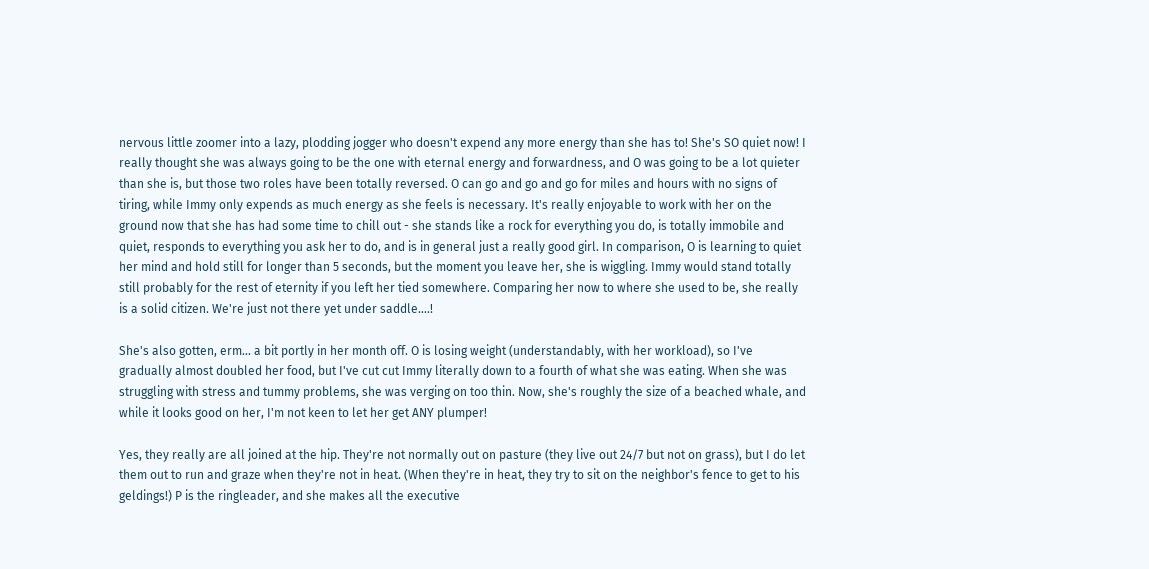nervous little zoomer into a lazy, plodding jogger who doesn't expend any more energy than she has to! She's SO quiet now! I really thought she was always going to be the one with eternal energy and forwardness, and O was going to be a lot quieter than she is, but those two roles have been totally reversed. O can go and go and go for miles and hours with no signs of tiring, while Immy only expends as much energy as she feels is necessary. It's really enjoyable to work with her on the ground now that she has had some time to chill out - she stands like a rock for everything you do, is totally immobile and quiet, responds to everything you ask her to do, and is in general just a really good girl. In comparison, O is learning to quiet her mind and hold still for longer than 5 seconds, but the moment you leave her, she is wiggling. Immy would stand totally still probably for the rest of eternity if you left her tied somewhere. Comparing her now to where she used to be, she really is a solid citizen. We're just not there yet under saddle....!

She's also gotten, erm... a bit portly in her month off. O is losing weight (understandably, with her workload), so I've gradually almost doubled her food, but I've cut cut Immy literally down to a fourth of what she was eating. When she was struggling with stress and tummy problems, she was verging on too thin. Now, she's roughly the size of a beached whale, and while it looks good on her, I'm not keen to let her get ANY plumper!

Yes, they really are all joined at the hip. They're not normally out on pasture (they live out 24/7 but not on grass), but I do let them out to run and graze when they're not in heat. (When they're in heat, they try to sit on the neighbor's fence to get to his geldings!) P is the ringleader, and she makes all the executive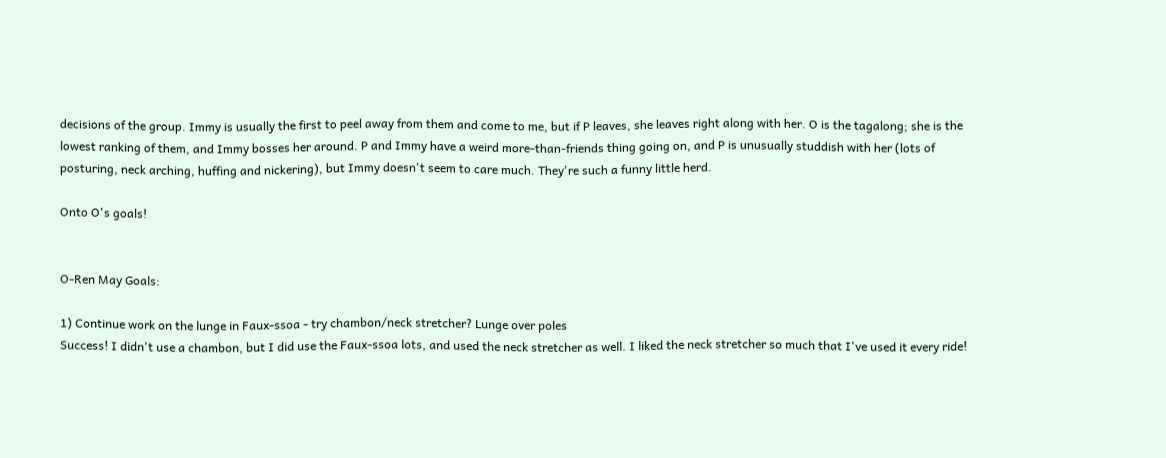decisions of the group. Immy is usually the first to peel away from them and come to me, but if P leaves, she leaves right along with her. O is the tagalong; she is the lowest ranking of them, and Immy bosses her around. P and Immy have a weird more-than-friends thing going on, and P is unusually studdish with her (lots of posturing, neck arching, huffing and nickering), but Immy doesn't seem to care much. They're such a funny little herd.

Onto O's goals!


O-Ren May Goals:

1) Continue work on the lunge in Faux-ssoa - try chambon/neck stretcher? Lunge over poles
Success! I didn't use a chambon, but I did use the Faux-ssoa lots, and used the neck stretcher as well. I liked the neck stretcher so much that I've used it every ride!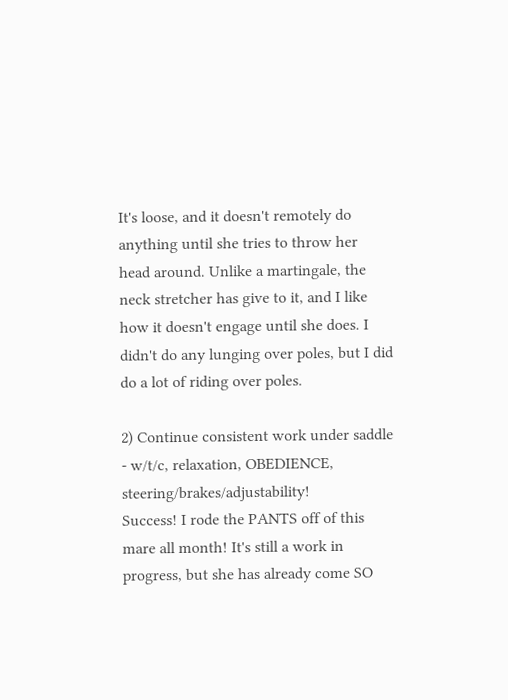It's loose, and it doesn't remotely do anything until she tries to throw her head around. Unlike a martingale, the neck stretcher has give to it, and I like how it doesn't engage until she does. I didn't do any lunging over poles, but I did do a lot of riding over poles.

2) Continue consistent work under saddle - w/t/c, relaxation, OBEDIENCE, steering/brakes/adjustability!
Success! I rode the PANTS off of this mare all month! It's still a work in progress, but she has already come SO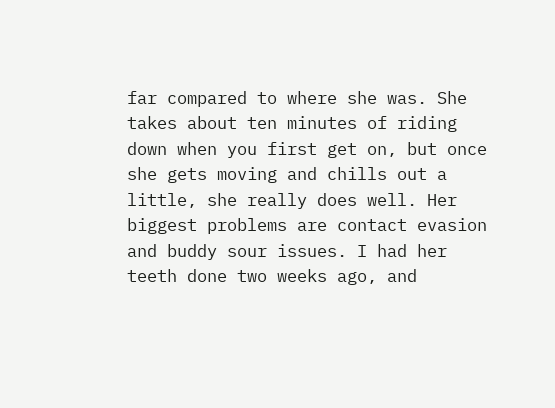far compared to where she was. She takes about ten minutes of riding down when you first get on, but once she gets moving and chills out a little, she really does well. Her biggest problems are contact evasion and buddy sour issues. I had her teeth done two weeks ago, and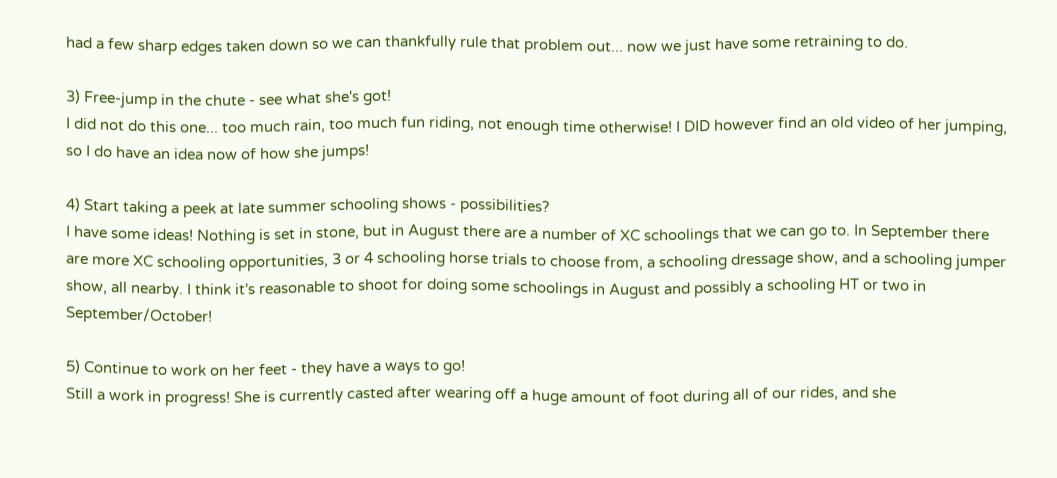had a few sharp edges taken down so we can thankfully rule that problem out... now we just have some retraining to do.

3) Free-jump in the chute - see what she's got!
I did not do this one... too much rain, too much fun riding, not enough time otherwise! I DID however find an old video of her jumping, so I do have an idea now of how she jumps!

4) Start taking a peek at late summer schooling shows - possibilities?
I have some ideas! Nothing is set in stone, but in August there are a number of XC schoolings that we can go to. In September there are more XC schooling opportunities, 3 or 4 schooling horse trials to choose from, a schooling dressage show, and a schooling jumper show, all nearby. I think it's reasonable to shoot for doing some schoolings in August and possibly a schooling HT or two in September/October!

5) Continue to work on her feet - they have a ways to go!
Still a work in progress! She is currently casted after wearing off a huge amount of foot during all of our rides, and she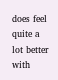does feel quite a lot better with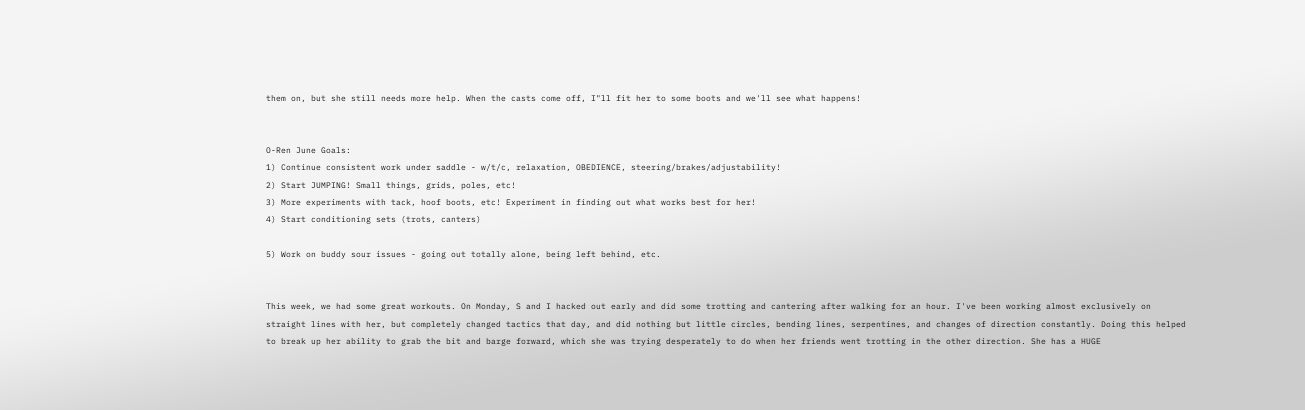them on, but she still needs more help. When the casts come off, I"ll fit her to some boots and we'll see what happens!


O-Ren June Goals:
1) Continue consistent work under saddle - w/t/c, relaxation, OBEDIENCE, steering/brakes/adjustability!
2) Start JUMPING! Small things, grids, poles, etc!
3) More experiments with tack, hoof boots, etc! Experiment in finding out what works best for her!
4) Start conditioning sets (trots, canters)

5) Work on buddy sour issues - going out totally alone, being left behind, etc.


This week, we had some great workouts. On Monday, S and I hacked out early and did some trotting and cantering after walking for an hour. I've been working almost exclusively on straight lines with her, but completely changed tactics that day, and did nothing but little circles, bending lines, serpentines, and changes of direction constantly. Doing this helped to break up her ability to grab the bit and barge forward, which she was trying desperately to do when her friends went trotting in the other direction. She has a HUGE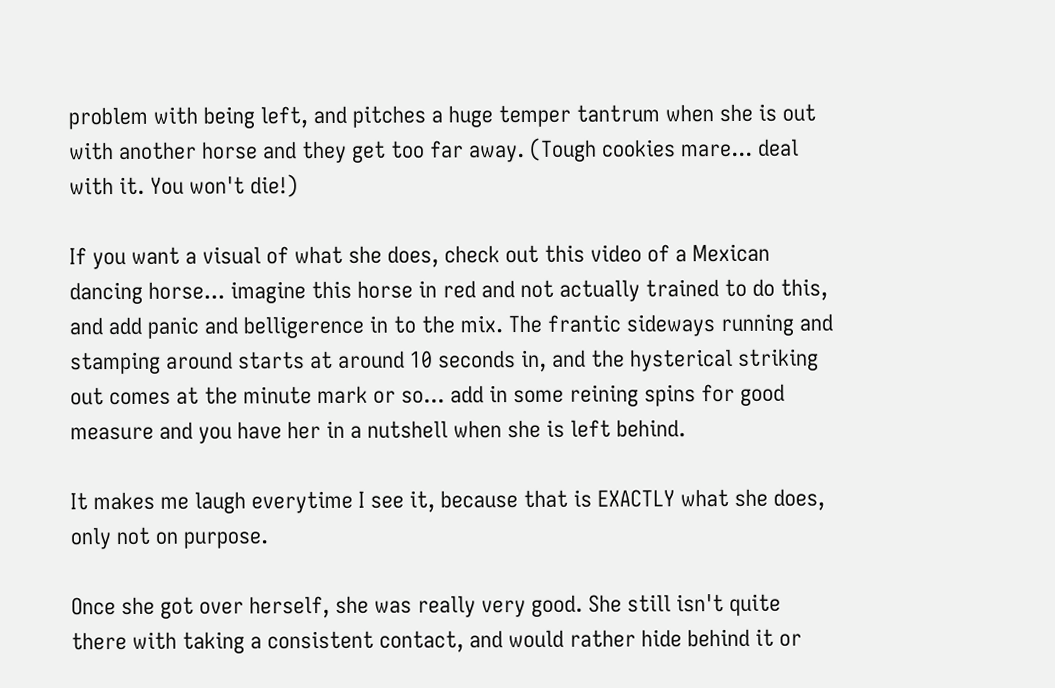problem with being left, and pitches a huge temper tantrum when she is out with another horse and they get too far away. (Tough cookies mare... deal with it. You won't die!)

If you want a visual of what she does, check out this video of a Mexican dancing horse... imagine this horse in red and not actually trained to do this, and add panic and belligerence in to the mix. The frantic sideways running and stamping around starts at around 10 seconds in, and the hysterical striking out comes at the minute mark or so... add in some reining spins for good measure and you have her in a nutshell when she is left behind.

It makes me laugh everytime I see it, because that is EXACTLY what she does, only not on purpose.

Once she got over herself, she was really very good. She still isn't quite there with taking a consistent contact, and would rather hide behind it or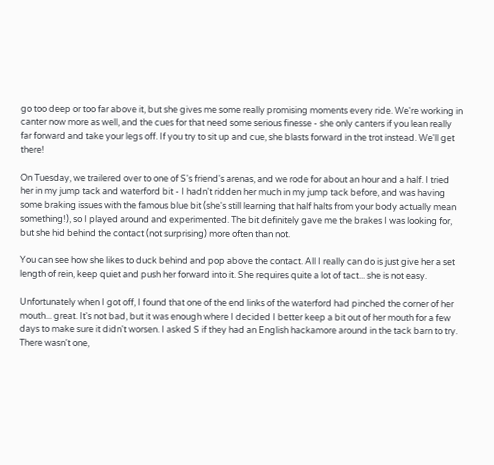go too deep or too far above it, but she gives me some really promising moments every ride. We're working in canter now more as well, and the cues for that need some serious finesse - she only canters if you lean really far forward and take your legs off. If you try to sit up and cue, she blasts forward in the trot instead. We'll get there!

On Tuesday, we trailered over to one of S's friend's arenas, and we rode for about an hour and a half. I tried her in my jump tack and waterford bit - I hadn't ridden her much in my jump tack before, and was having some braking issues with the famous blue bit (she's still learning that half halts from your body actually mean something!), so I played around and experimented. The bit definitely gave me the brakes I was looking for, but she hid behind the contact (not surprising) more often than not.

You can see how she likes to duck behind and pop above the contact. All I really can do is just give her a set length of rein, keep quiet and push her forward into it. She requires quite a lot of tact... she is not easy.

Unfortunately when I got off, I found that one of the end links of the waterford had pinched the corner of her mouth... great. It's not bad, but it was enough where I decided I better keep a bit out of her mouth for a few days to make sure it didn't worsen. I asked S if they had an English hackamore around in the tack barn to try. There wasn't one,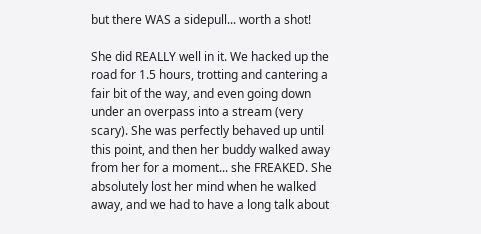but there WAS a sidepull... worth a shot!

She did REALLY well in it. We hacked up the road for 1.5 hours, trotting and cantering a fair bit of the way, and even going down under an overpass into a stream (very scary). She was perfectly behaved up until this point, and then her buddy walked away from her for a moment... she FREAKED. She absolutely lost her mind when he walked away, and we had to have a long talk about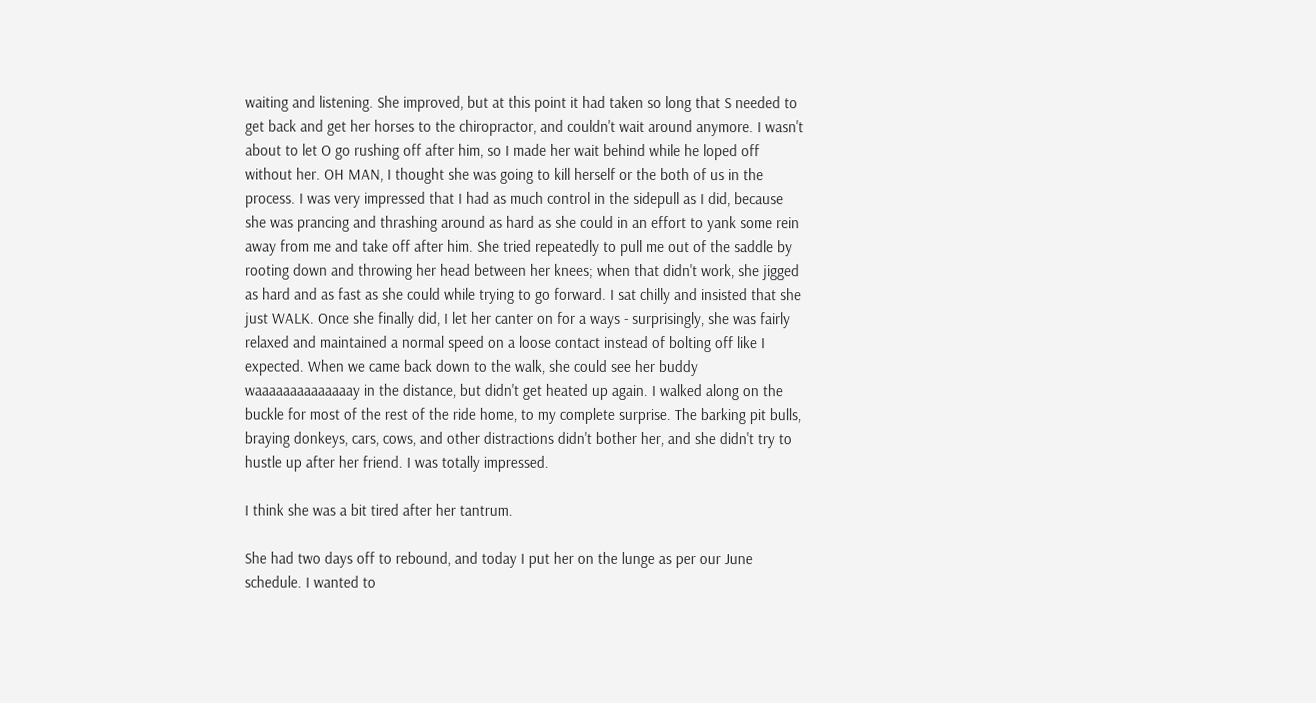waiting and listening. She improved, but at this point it had taken so long that S needed to get back and get her horses to the chiropractor, and couldn't wait around anymore. I wasn't about to let O go rushing off after him, so I made her wait behind while he loped off without her. OH MAN, I thought she was going to kill herself or the both of us in the process. I was very impressed that I had as much control in the sidepull as I did, because she was prancing and thrashing around as hard as she could in an effort to yank some rein away from me and take off after him. She tried repeatedly to pull me out of the saddle by rooting down and throwing her head between her knees; when that didn't work, she jigged as hard and as fast as she could while trying to go forward. I sat chilly and insisted that she just WALK. Once she finally did, I let her canter on for a ways - surprisingly, she was fairly relaxed and maintained a normal speed on a loose contact instead of bolting off like I expected. When we came back down to the walk, she could see her buddy waaaaaaaaaaaaaay in the distance, but didn't get heated up again. I walked along on the buckle for most of the rest of the ride home, to my complete surprise. The barking pit bulls, braying donkeys, cars, cows, and other distractions didn't bother her, and she didn't try to hustle up after her friend. I was totally impressed.

I think she was a bit tired after her tantrum.

She had two days off to rebound, and today I put her on the lunge as per our June schedule. I wanted to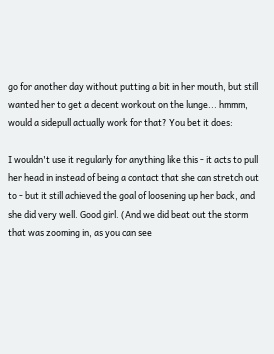go for another day without putting a bit in her mouth, but still wanted her to get a decent workout on the lunge... hmmm, would a sidepull actually work for that? You bet it does:

I wouldn't use it regularly for anything like this - it acts to pull her head in instead of being a contact that she can stretch out to - but it still achieved the goal of loosening up her back, and she did very well. Good girl. (And we did beat out the storm that was zooming in, as you can see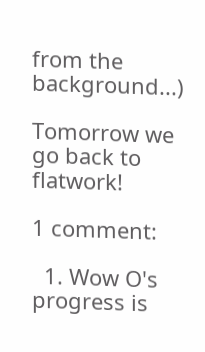from the background...)

Tomorrow we go back to flatwork!

1 comment:

  1. Wow O's progress is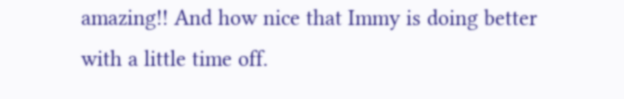amazing!! And how nice that Immy is doing better with a little time off.